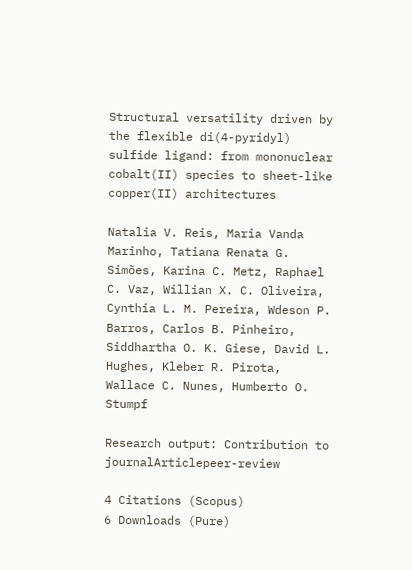Structural versatility driven by the flexible di(4-pyridyl) sulfide ligand: from mononuclear cobalt(II) species to sheet-like copper(II) architectures

Natalia V. Reis, Maria Vanda Marinho, Tatiana Renata G. Simões, Karina C. Metz, Raphael C. Vaz, Willian X. C. Oliveira, Cynthia L. M. Pereira, Wdeson P. Barros, Carlos B. Pinheiro, Siddhartha O. K. Giese, David L. Hughes, Kleber R. Pirota, Wallace C. Nunes, Humberto O. Stumpf

Research output: Contribution to journalArticlepeer-review

4 Citations (Scopus)
6 Downloads (Pure)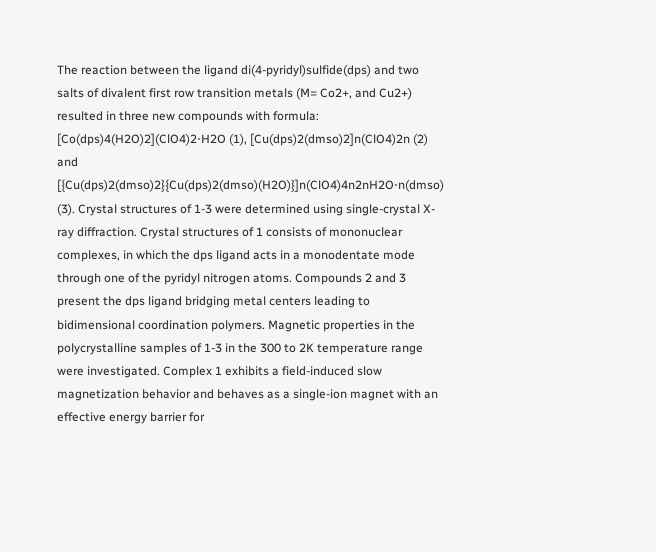The reaction between the ligand di(4-pyridyl)sulfide(dps) and two salts of divalent first row transition metals (M= Co2+, and Cu2+) resulted in three new compounds with formula: [Co(dps)4(H2O)2](ClO4)2⋅H2O (1), [Cu(dps)2(dmso)2]n(ClO4)2n (2) and [{Cu(dps)2(dmso)2}{Cu(dps)2(dmso)(H2O)}]n(ClO4)4n2nH2O⋅n(dmso) (3). Crystal structures of 1-3 were determined using single-crystal X-ray diffraction. Crystal structures of 1 consists of mononuclear complexes, in which the dps ligand acts in a monodentate mode through one of the pyridyl nitrogen atoms. Compounds 2 and 3 present the dps ligand bridging metal centers leading to bidimensional coordination polymers. Magnetic properties in the polycrystalline samples of 1-3 in the 300 to 2K temperature range were investigated. Complex 1 exhibits a field-induced slow magnetization behavior and behaves as a single-ion magnet with an effective energy barrier for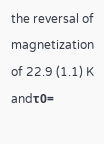the reversal of magnetization of 22.9 (1.1) K andτ0=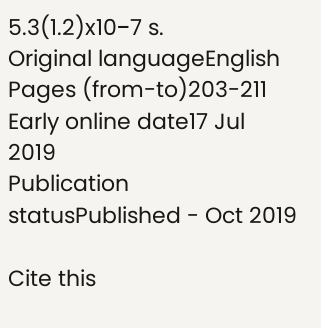5.3(1.2)x10−7 s.
Original languageEnglish
Pages (from-to)203-211
Early online date17 Jul 2019
Publication statusPublished - Oct 2019

Cite this